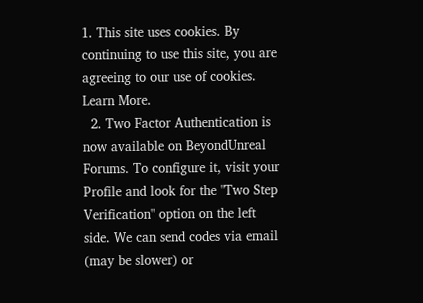1. This site uses cookies. By continuing to use this site, you are agreeing to our use of cookies. Learn More.
  2. Two Factor Authentication is now available on BeyondUnreal Forums. To configure it, visit your Profile and look for the "Two Step Verification" option on the left side. We can send codes via email (may be slower) or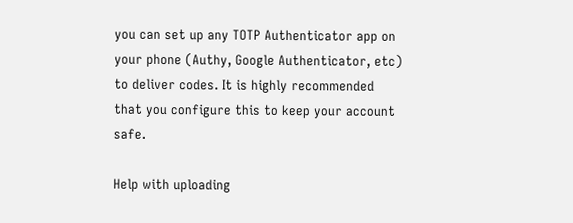you can set up any TOTP Authenticator app on your phone (Authy, Google Authenticator, etc) to deliver codes. It is highly recommended that you configure this to keep your account safe.

Help with uploading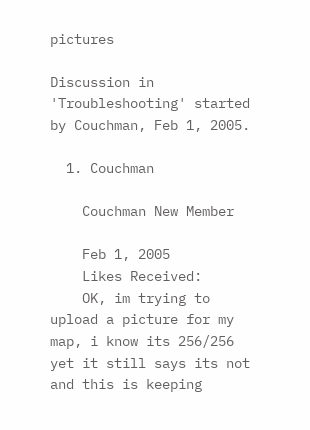pictures

Discussion in 'Troubleshooting' started by Couchman, Feb 1, 2005.

  1. Couchman

    Couchman New Member

    Feb 1, 2005
    Likes Received:
    OK, im trying to upload a picture for my map, i know its 256/256 yet it still says its not and this is keeping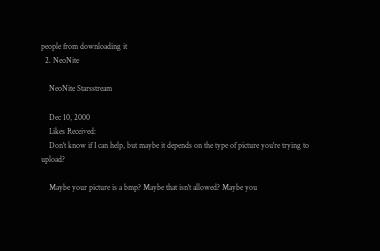people from downloading it
  2. NeoNite

    NeoNite Starsstream

    Dec 10, 2000
    Likes Received:
    Don't know if I can help, but maybe it depends on the type of picture you're trying to upload?

    Maybe your picture is a bmp? Maybe that isn't allowed? Maybe you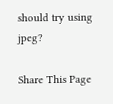should try using jpeg?

Share This Page